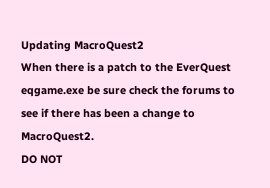Updating MacroQuest2
When there is a patch to the EverQuest eqgame.exe be sure check the forums to see if there has been a change to MacroQuest2.
DO NOT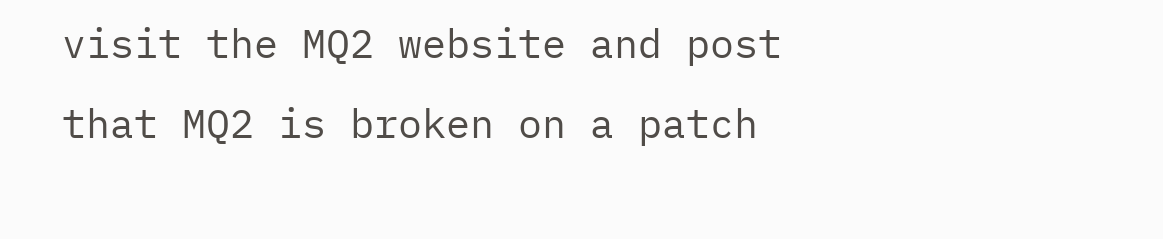visit the MQ2 website and post that MQ2 is broken on a patch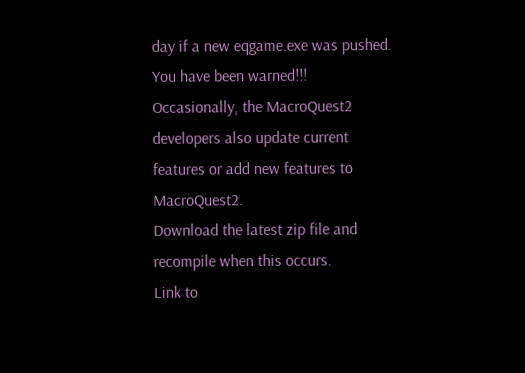day if a new eqgame.exe was pushed.
You have been warned!!!
Occasionally, the MacroQuest2 developers also update current features or add new features to MacroQuest2.
Download the latest zip file and recompile when this occurs.
Link to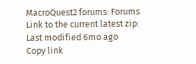MacroQuest2 forums: Forums
Link to the current latest zip:
Last modified 6mo ago
Copy link